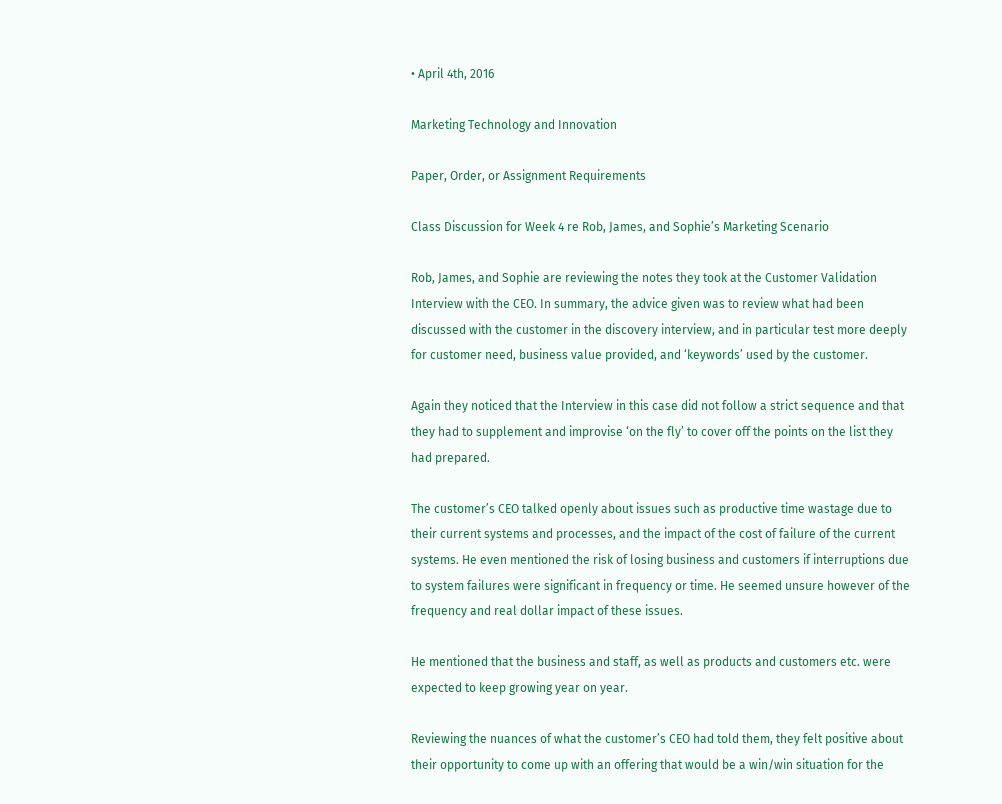• April 4th, 2016

Marketing Technology and Innovation

Paper, Order, or Assignment Requirements

Class Discussion for Week 4 re Rob, James, and Sophie’s Marketing Scenario

Rob, James, and Sophie are reviewing the notes they took at the Customer Validation Interview with the CEO. In summary, the advice given was to review what had been discussed with the customer in the discovery interview, and in particular test more deeply for customer need, business value provided, and ‘keywords’ used by the customer.

Again they noticed that the Interview in this case did not follow a strict sequence and that they had to supplement and improvise ‘on the fly’ to cover off the points on the list they had prepared.

The customer’s CEO talked openly about issues such as productive time wastage due to their current systems and processes, and the impact of the cost of failure of the current systems. He even mentioned the risk of losing business and customers if interruptions due to system failures were significant in frequency or time. He seemed unsure however of the frequency and real dollar impact of these issues.

He mentioned that the business and staff, as well as products and customers etc. were expected to keep growing year on year.

Reviewing the nuances of what the customer’s CEO had told them, they felt positive about their opportunity to come up with an offering that would be a win/win situation for the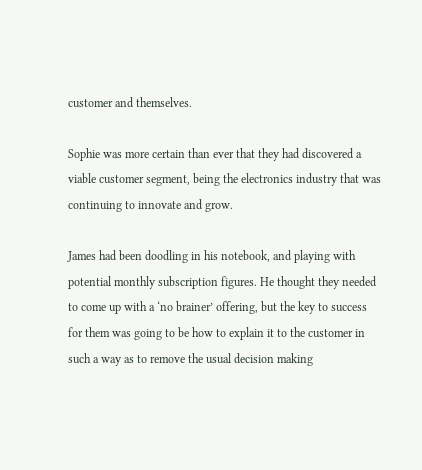customer and themselves.

Sophie was more certain than ever that they had discovered a viable customer segment, being the electronics industry that was continuing to innovate and grow.

James had been doodling in his notebook, and playing with potential monthly subscription figures. He thought they needed to come up with a ‘no brainer’ offering, but the key to success for them was going to be how to explain it to the customer in such a way as to remove the usual decision making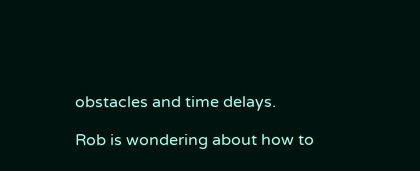obstacles and time delays.

Rob is wondering about how to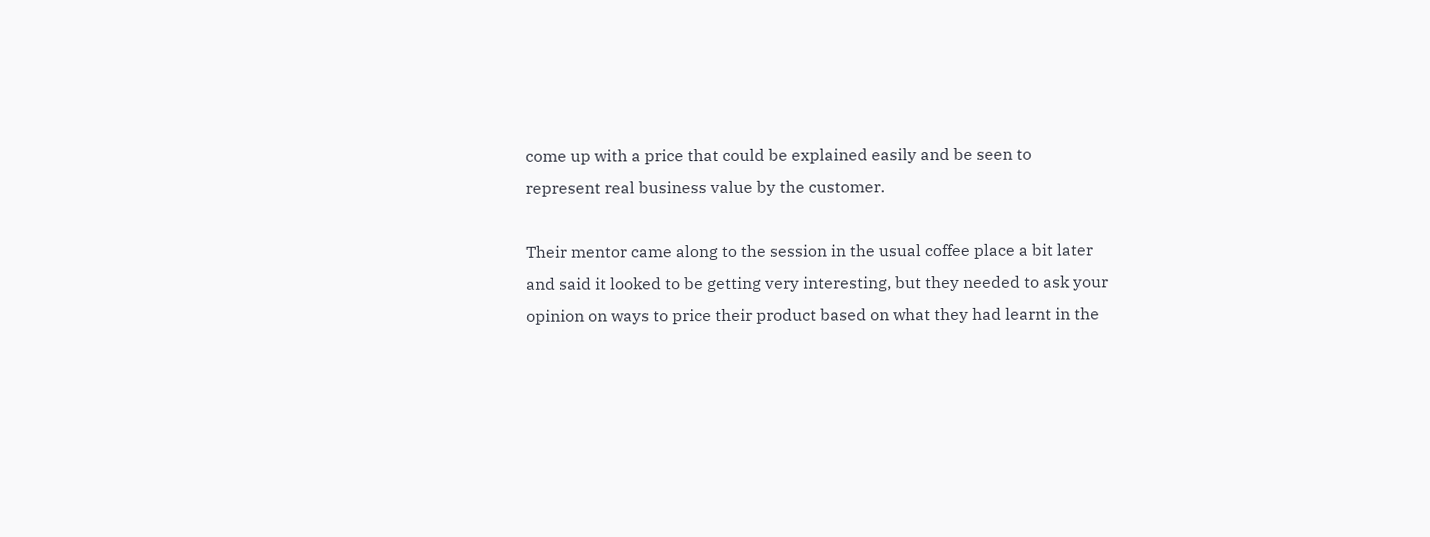come up with a price that could be explained easily and be seen to represent real business value by the customer.

Their mentor came along to the session in the usual coffee place a bit later and said it looked to be getting very interesting, but they needed to ask your opinion on ways to price their product based on what they had learnt in the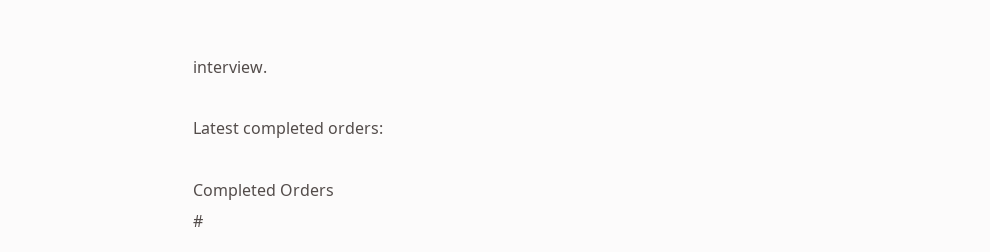interview.

Latest completed orders:

Completed Orders
#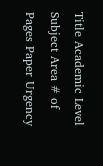Title Academic Level Subject Area # of Pages Paper Urgency